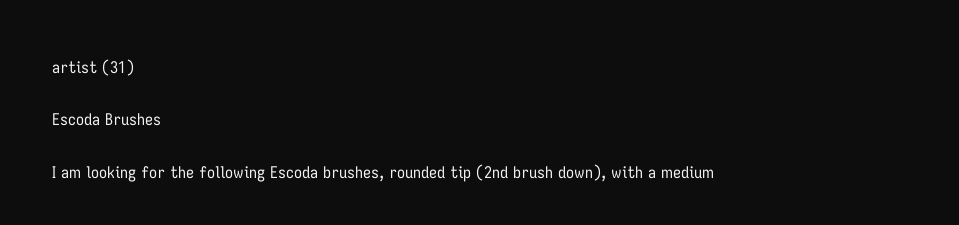artist (31)

Escoda Brushes

I am looking for the following Escoda brushes, rounded tip (2nd brush down), with a medium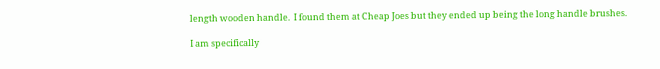length wooden handle.  I found them at Cheap Joes but they ended up being the long handle brushes.

I am specifically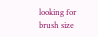looking for brush size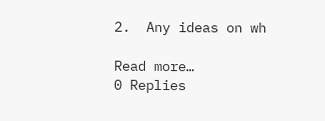2.  Any ideas on wh

Read more…
0 Replies